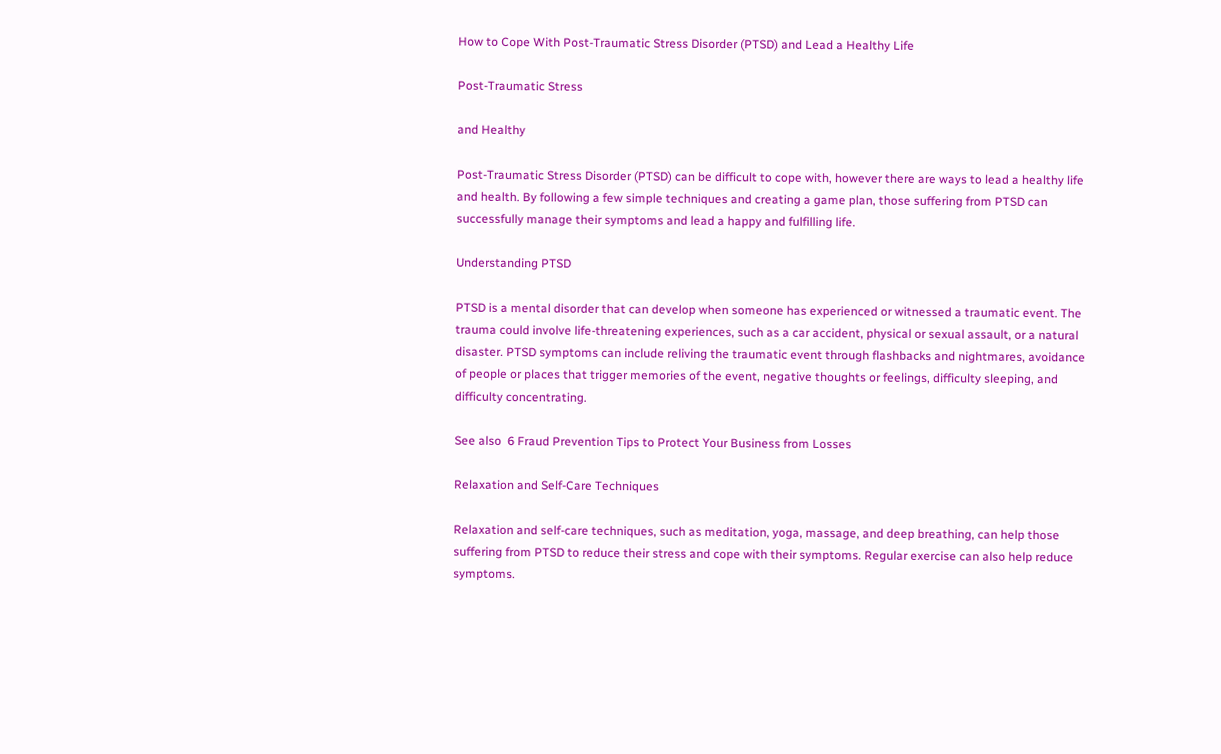How to Cope With Post-Traumatic Stress Disorder (PTSD) and Lead a Healthy Life

Post-Traumatic Stress

and Healthy

Post-Traumatic Stress Disorder (PTSD) can be difficult to cope with, however there are ways to lead a healthy life and health. By following a few simple techniques and creating a game plan, those suffering from PTSD can successfully manage their symptoms and lead a happy and fulfilling life.

Understanding PTSD

PTSD is a mental disorder that can develop when someone has experienced or witnessed a traumatic event. The trauma could involve life-threatening experiences, such as a car accident, physical or sexual assault, or a natural disaster. PTSD symptoms can include reliving the traumatic event through flashbacks and nightmares, avoidance of people or places that trigger memories of the event, negative thoughts or feelings, difficulty sleeping, and difficulty concentrating.

See also  6 Fraud Prevention Tips to Protect Your Business from Losses

Relaxation and Self-Care Techniques

Relaxation and self-care techniques, such as meditation, yoga, massage, and deep breathing, can help those suffering from PTSD to reduce their stress and cope with their symptoms. Regular exercise can also help reduce symptoms.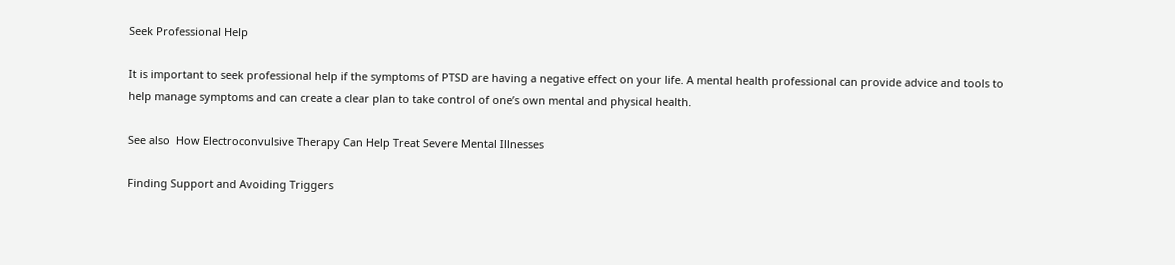Seek Professional Help

It is important to seek professional help if the symptoms of PTSD are having a negative effect on your life. A mental health professional can provide advice and tools to help manage symptoms and can create a clear plan to take control of one’s own mental and physical health.

See also  How Electroconvulsive Therapy Can Help Treat Severe Mental Illnesses

Finding Support and Avoiding Triggers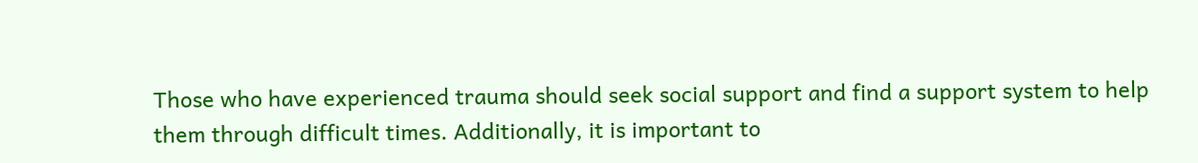Those who have experienced trauma should seek social support and find a support system to help them through difficult times. Additionally, it is important to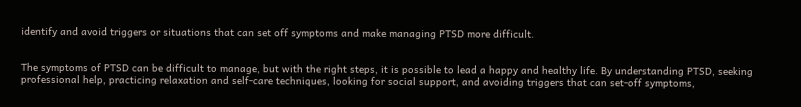identify and avoid triggers or situations that can set off symptoms and make managing PTSD more difficult.


The symptoms of PTSD can be difficult to manage, but with the right steps, it is possible to lead a happy and healthy life. By understanding PTSD, seeking professional help, practicing relaxation and self-care techniques, looking for social support, and avoiding triggers that can set-off symptoms,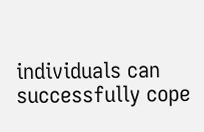individuals can successfully cope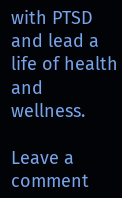with PTSD and lead a life of health and wellness.

Leave a comment